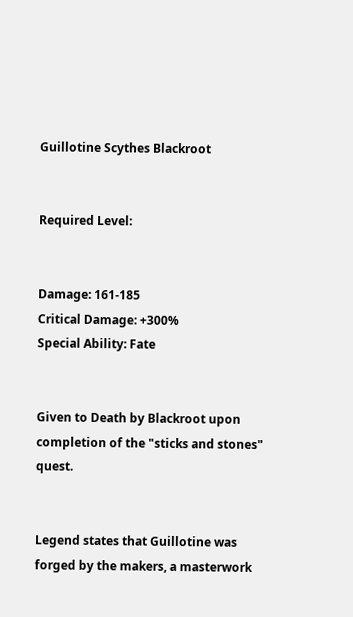Guillotine Scythes Blackroot


Required Level:


Damage: 161-185
Critical Damage: +300%
Special Ability: Fate


Given to Death by Blackroot upon completion of the "sticks and stones" quest.


Legend states that Guillotine was forged by the makers, a masterwork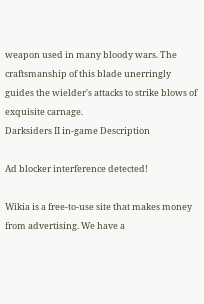weapon used in many bloody wars. The craftsmanship of this blade unerringly guides the wielder's attacks to strike blows of exquisite carnage.
Darksiders II in-game Description

Ad blocker interference detected!

Wikia is a free-to-use site that makes money from advertising. We have a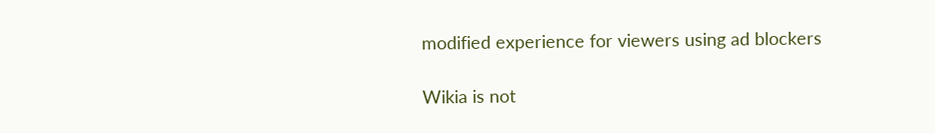modified experience for viewers using ad blockers

Wikia is not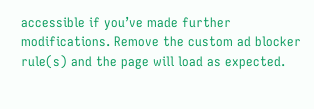accessible if you’ve made further modifications. Remove the custom ad blocker rule(s) and the page will load as expected.